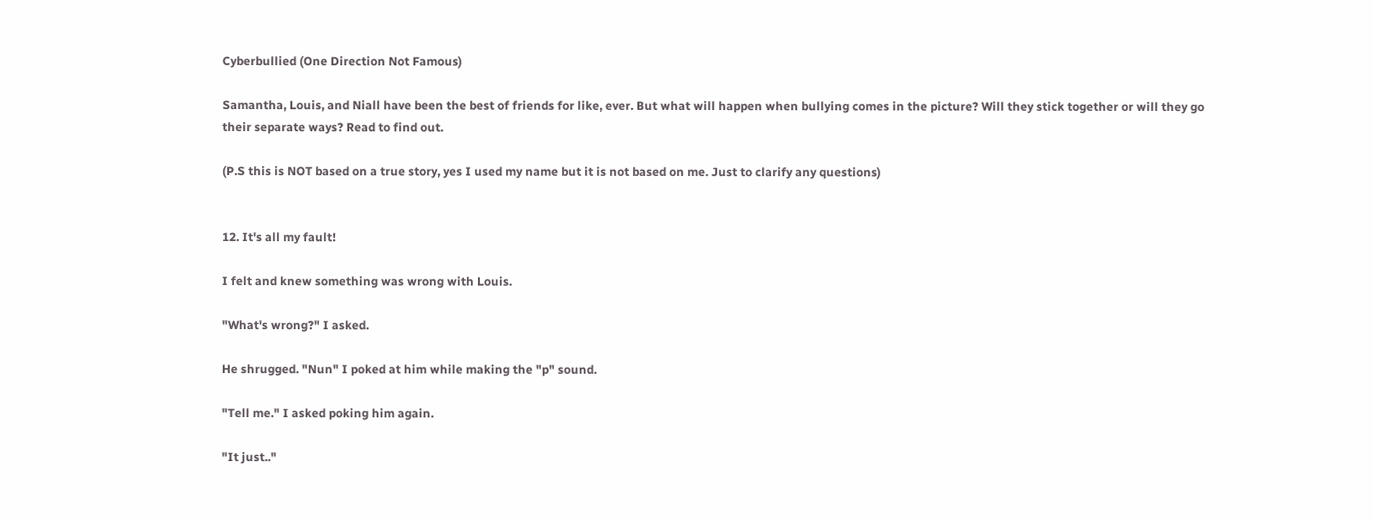Cyberbullied (One Direction Not Famous)

Samantha, Louis, and Niall have been the best of friends for like, ever. But what will happen when bullying comes in the picture? Will they stick together or will they go their separate ways? Read to find out.

(P.S this is NOT based on a true story, yes I used my name but it is not based on me. Just to clarify any questions)


12. It's all my fault!

I felt and knew something was wrong with Louis.

"What's wrong?" I asked.

He shrugged. "Nun" I poked at him while making the "p" sound.

"Tell me." I asked poking him again.

"It just.."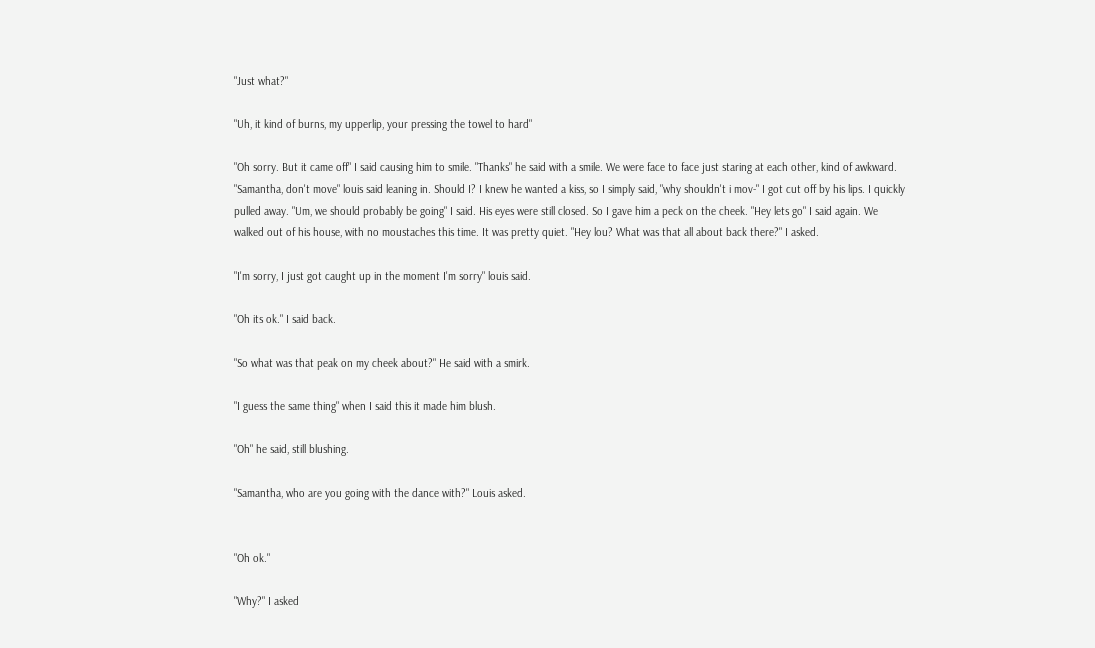"Just what?"

"Uh, it kind of burns, my upperlip, your pressing the towel to hard"

"Oh sorry. But it came off" I said causing him to smile. "Thanks" he said with a smile. We were face to face just staring at each other, kind of awkward. "Samantha, don't move" louis said leaning in. Should I? I knew he wanted a kiss, so I simply said, "why shouldn't i mov-" I got cut off by his lips. I quickly pulled away. "Um, we should probably be going" I said. His eyes were still closed. So I gave him a peck on the cheek. "Hey lets go" I said again. We walked out of his house, with no moustaches this time. It was pretty quiet. "Hey lou? What was that all about back there?" I asked.

"I'm sorry, I just got caught up in the moment I'm sorry" louis said.

"Oh its ok." I said back.

"So what was that peak on my cheek about?" He said with a smirk.

"I guess the same thing" when I said this it made him blush.

"Oh" he said, still blushing.

"Samantha, who are you going with the dance with?" Louis asked.


"Oh ok."

"Why?" I asked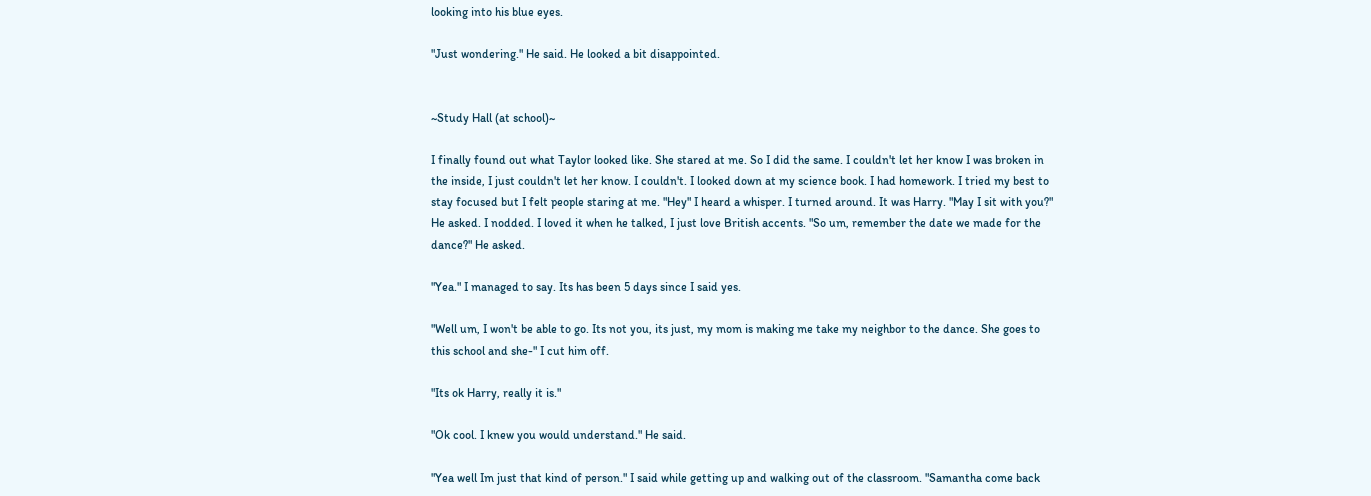looking into his blue eyes.

"Just wondering." He said. He looked a bit disappointed.


~Study Hall (at school)~

I finally found out what Taylor looked like. She stared at me. So I did the same. I couldn't let her know I was broken in the inside, I just couldn't let her know. I couldn't. I looked down at my science book. I had homework. I tried my best to stay focused but I felt people staring at me. "Hey" I heard a whisper. I turned around. It was Harry. "May I sit with you?" He asked. I nodded. I loved it when he talked, I just love British accents. "So um, remember the date we made for the dance?" He asked.

"Yea." I managed to say. Its has been 5 days since I said yes.

"Well um, I won't be able to go. Its not you, its just, my mom is making me take my neighbor to the dance. She goes to this school and she-" I cut him off.

"Its ok Harry, really it is."

"Ok cool. I knew you would understand." He said.

"Yea well Im just that kind of person." I said while getting up and walking out of the classroom. "Samantha come back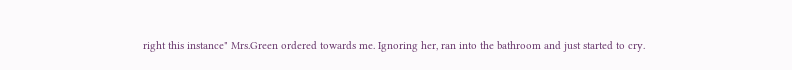right this instance" Mrs.Green ordered towards me. Ignoring her, ran into the bathroom and just started to cry.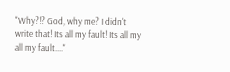"Why?!? God, why me? I didn't write that! Its all my fault! Its all my all my fault...."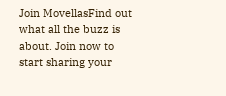Join MovellasFind out what all the buzz is about. Join now to start sharing your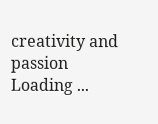creativity and passion
Loading ...